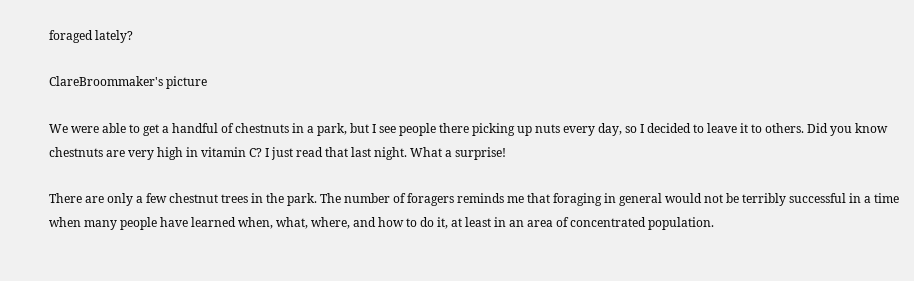foraged lately?

ClareBroommaker's picture

We were able to get a handful of chestnuts in a park, but I see people there picking up nuts every day, so I decided to leave it to others. Did you know chestnuts are very high in vitamin C? I just read that last night. What a surprise!

There are only a few chestnut trees in the park. The number of foragers reminds me that foraging in general would not be terribly successful in a time when many people have learned when, what, where, and how to do it, at least in an area of concentrated population.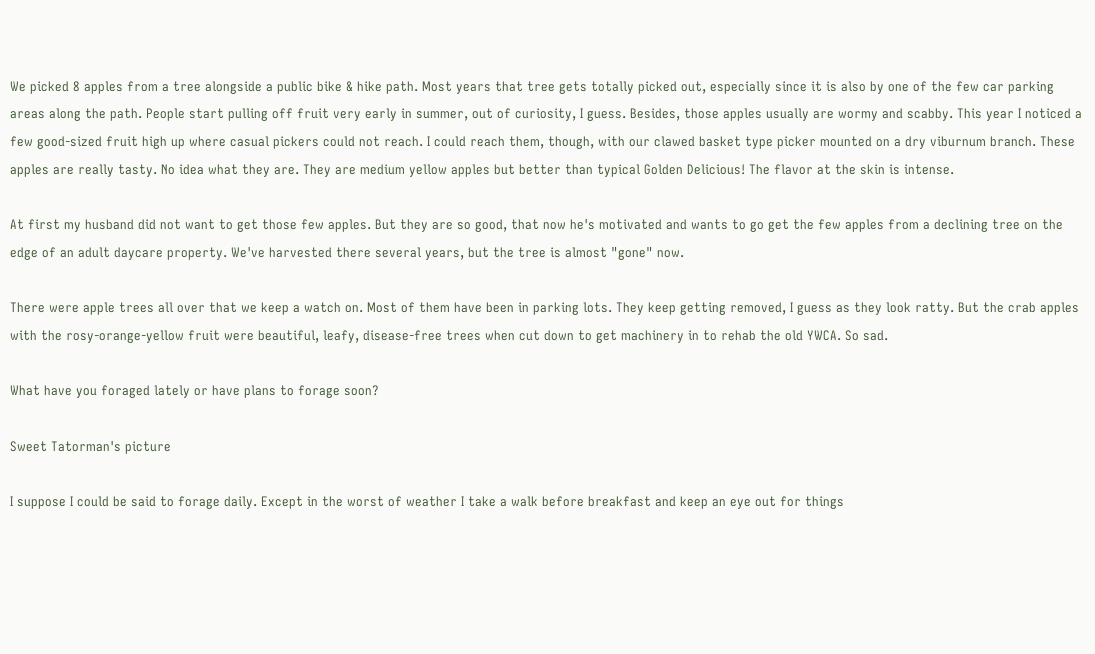We picked 8 apples from a tree alongside a public bike & hike path. Most years that tree gets totally picked out, especially since it is also by one of the few car parking areas along the path. People start pulling off fruit very early in summer, out of curiosity, I guess. Besides, those apples usually are wormy and scabby. This year I noticed a few good-sized fruit high up where casual pickers could not reach. I could reach them, though, with our clawed basket type picker mounted on a dry viburnum branch. These apples are really tasty. No idea what they are. They are medium yellow apples but better than typical Golden Delicious! The flavor at the skin is intense.

At first my husband did not want to get those few apples. But they are so good, that now he's motivated and wants to go get the few apples from a declining tree on the edge of an adult daycare property. We've harvested there several years, but the tree is almost "gone" now.

There were apple trees all over that we keep a watch on. Most of them have been in parking lots. They keep getting removed, I guess as they look ratty. But the crab apples with the rosy-orange-yellow fruit were beautiful, leafy, disease-free trees when cut down to get machinery in to rehab the old YWCA. So sad.

What have you foraged lately or have plans to forage soon?

Sweet Tatorman's picture

I suppose I could be said to forage daily. Except in the worst of weather I take a walk before breakfast and keep an eye out for things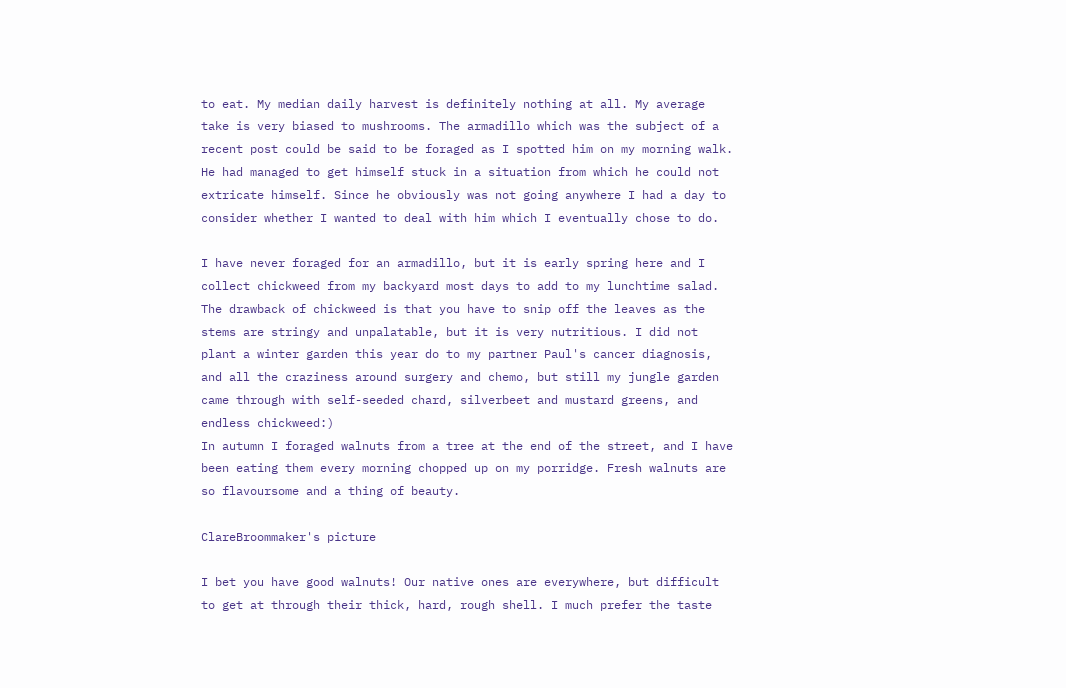to eat. My median daily harvest is definitely nothing at all. My average take is very biased to mushrooms. The armadillo which was the subject of a recent post could be said to be foraged as I spotted him on my morning walk. He had managed to get himself stuck in a situation from which he could not extricate himself. Since he obviously was not going anywhere I had a day to consider whether I wanted to deal with him which I eventually chose to do.

I have never foraged for an armadillo, but it is early spring here and I collect chickweed from my backyard most days to add to my lunchtime salad. The drawback of chickweed is that you have to snip off the leaves as the stems are stringy and unpalatable, but it is very nutritious. I did not plant a winter garden this year do to my partner Paul's cancer diagnosis, and all the craziness around surgery and chemo, but still my jungle garden came through with self-seeded chard, silverbeet and mustard greens, and endless chickweed:)
In autumn I foraged walnuts from a tree at the end of the street, and I have been eating them every morning chopped up on my porridge. Fresh walnuts are so flavoursome and a thing of beauty.

ClareBroommaker's picture

I bet you have good walnuts! Our native ones are everywhere, but difficult to get at through their thick, hard, rough shell. I much prefer the taste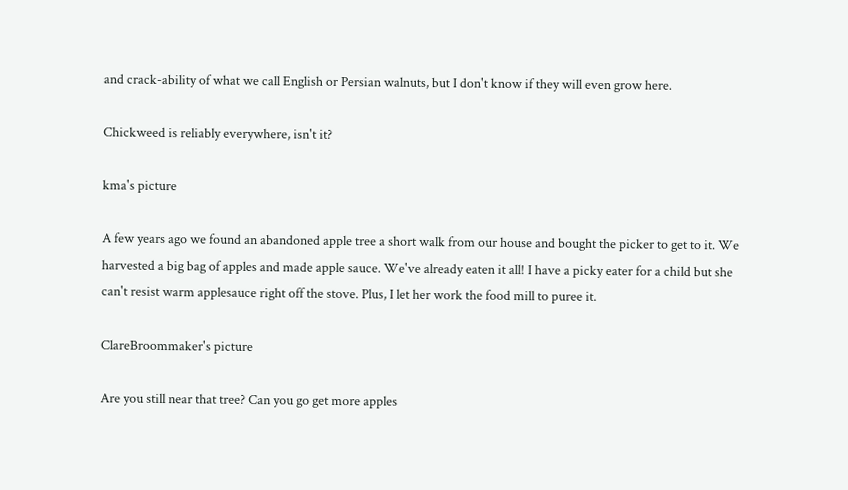and crack-ability of what we call English or Persian walnuts, but I don't know if they will even grow here.

Chickweed is reliably everywhere, isn't it?

kma's picture

A few years ago we found an abandoned apple tree a short walk from our house and bought the picker to get to it. We harvested a big bag of apples and made apple sauce. We've already eaten it all! I have a picky eater for a child but she can't resist warm applesauce right off the stove. Plus, I let her work the food mill to puree it.

ClareBroommaker's picture

Are you still near that tree? Can you go get more apples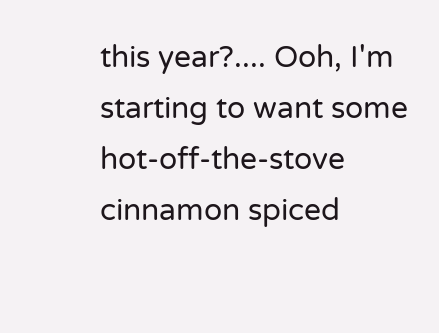this year?.... Ooh, I'm starting to want some hot-off-the-stove cinnamon spiced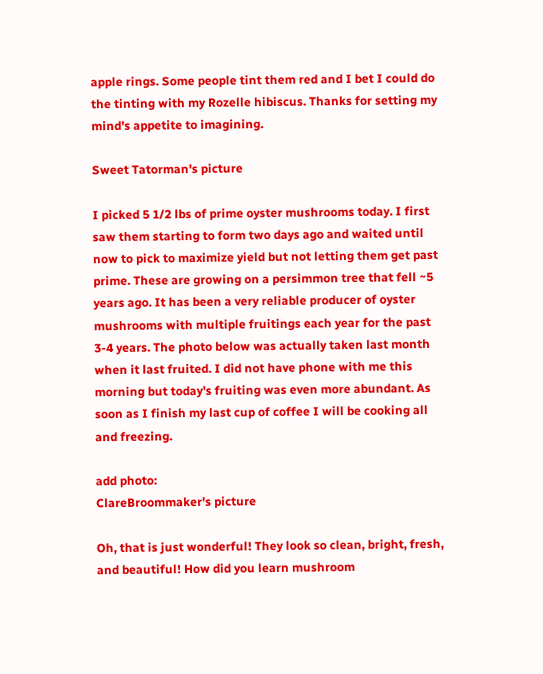apple rings. Some people tint them red and I bet I could do the tinting with my Rozelle hibiscus. Thanks for setting my mind's appetite to imagining.

Sweet Tatorman's picture

I picked 5 1/2 lbs of prime oyster mushrooms today. I first saw them starting to form two days ago and waited until now to pick to maximize yield but not letting them get past prime. These are growing on a persimmon tree that fell ~5 years ago. It has been a very reliable producer of oyster mushrooms with multiple fruitings each year for the past 3-4 years. The photo below was actually taken last month when it last fruited. I did not have phone with me this morning but today's fruiting was even more abundant. As soon as I finish my last cup of coffee I will be cooking all and freezing.

add photo:
ClareBroommaker's picture

Oh, that is just wonderful! They look so clean, bright, fresh, and beautiful! How did you learn mushroom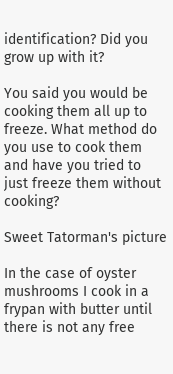identification? Did you grow up with it?

You said you would be cooking them all up to freeze. What method do you use to cook them and have you tried to just freeze them without cooking?

Sweet Tatorman's picture

In the case of oyster mushrooms I cook in a frypan with butter until there is not any free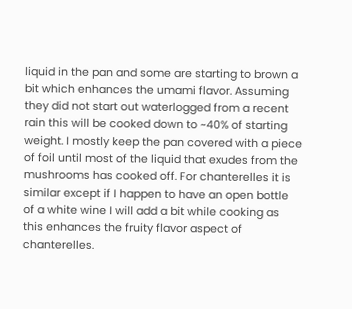liquid in the pan and some are starting to brown a bit which enhances the umami flavor. Assuming they did not start out waterlogged from a recent rain this will be cooked down to ~40% of starting weight. I mostly keep the pan covered with a piece of foil until most of the liquid that exudes from the mushrooms has cooked off. For chanterelles it is similar except if I happen to have an open bottle of a white wine I will add a bit while cooking as this enhances the fruity flavor aspect of chanterelles.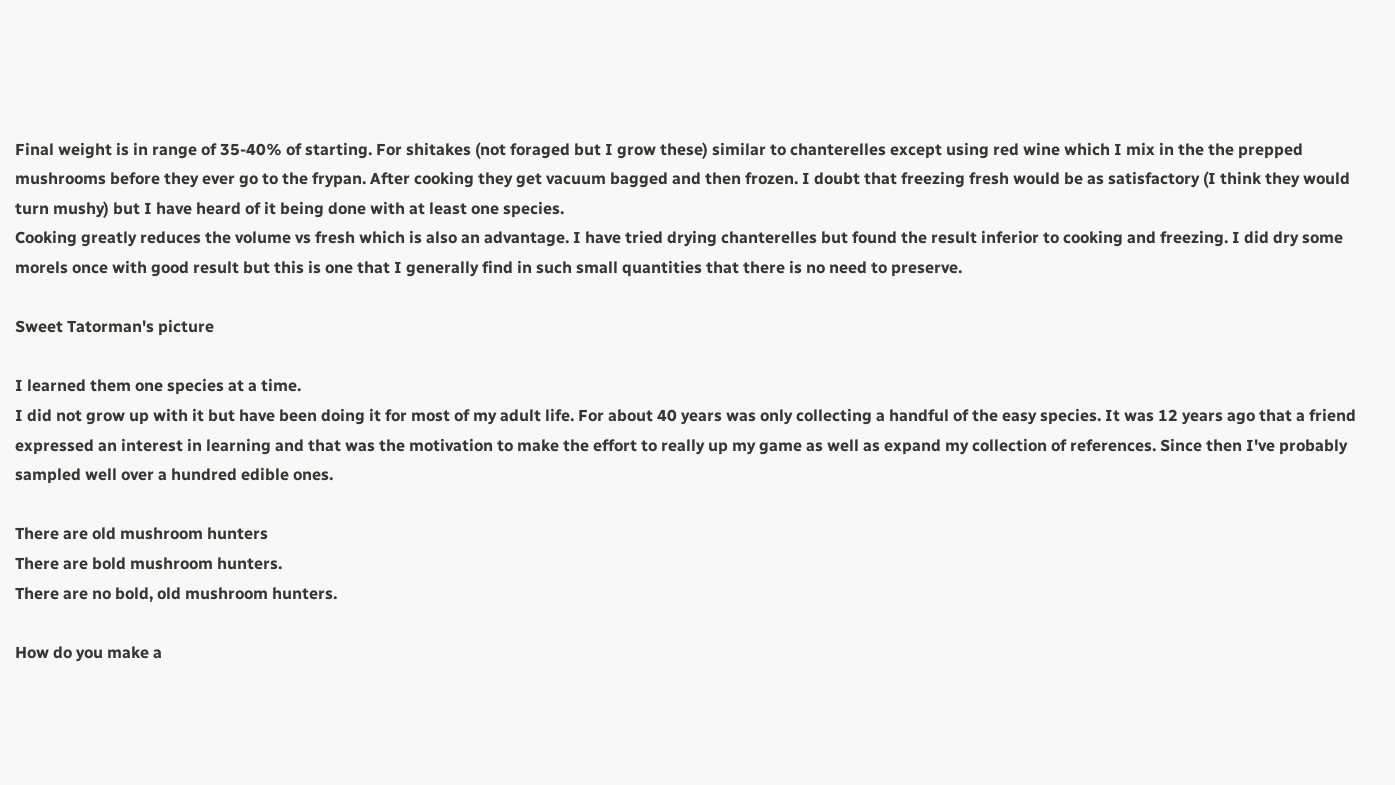Final weight is in range of 35-40% of starting. For shitakes (not foraged but I grow these) similar to chanterelles except using red wine which I mix in the the prepped mushrooms before they ever go to the frypan. After cooking they get vacuum bagged and then frozen. I doubt that freezing fresh would be as satisfactory (I think they would turn mushy) but I have heard of it being done with at least one species.
Cooking greatly reduces the volume vs fresh which is also an advantage. I have tried drying chanterelles but found the result inferior to cooking and freezing. I did dry some morels once with good result but this is one that I generally find in such small quantities that there is no need to preserve.

Sweet Tatorman's picture

I learned them one species at a time.
I did not grow up with it but have been doing it for most of my adult life. For about 40 years was only collecting a handful of the easy species. It was 12 years ago that a friend expressed an interest in learning and that was the motivation to make the effort to really up my game as well as expand my collection of references. Since then I've probably sampled well over a hundred edible ones.

There are old mushroom hunters
There are bold mushroom hunters.
There are no bold, old mushroom hunters.

How do you make a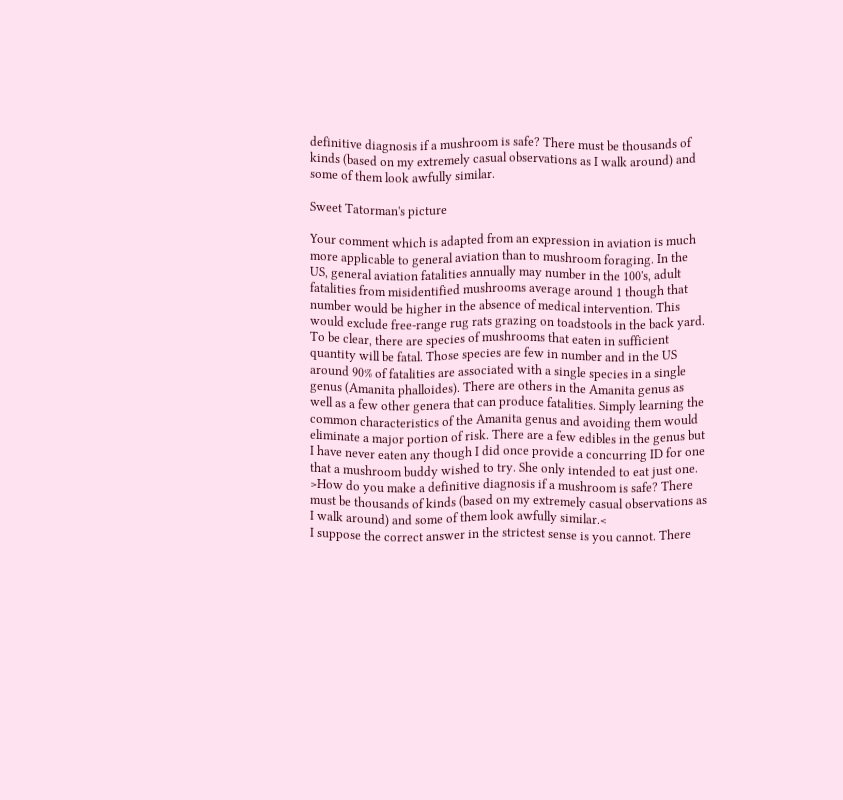definitive diagnosis if a mushroom is safe? There must be thousands of kinds (based on my extremely casual observations as I walk around) and some of them look awfully similar.

Sweet Tatorman's picture

Your comment which is adapted from an expression in aviation is much more applicable to general aviation than to mushroom foraging. In the US, general aviation fatalities annually may number in the 100's, adult fatalities from misidentified mushrooms average around 1 though that number would be higher in the absence of medical intervention. This would exclude free-range rug rats grazing on toadstools in the back yard.
To be clear, there are species of mushrooms that eaten in sufficient quantity will be fatal. Those species are few in number and in the US around 90% of fatalities are associated with a single species in a single genus (Amanita phalloides). There are others in the Amanita genus as well as a few other genera that can produce fatalities. Simply learning the common characteristics of the Amanita genus and avoiding them would eliminate a major portion of risk. There are a few edibles in the genus but I have never eaten any though I did once provide a concurring ID for one that a mushroom buddy wished to try. She only intended to eat just one.
>How do you make a definitive diagnosis if a mushroom is safe? There must be thousands of kinds (based on my extremely casual observations as I walk around) and some of them look awfully similar.<
I suppose the correct answer in the strictest sense is you cannot. There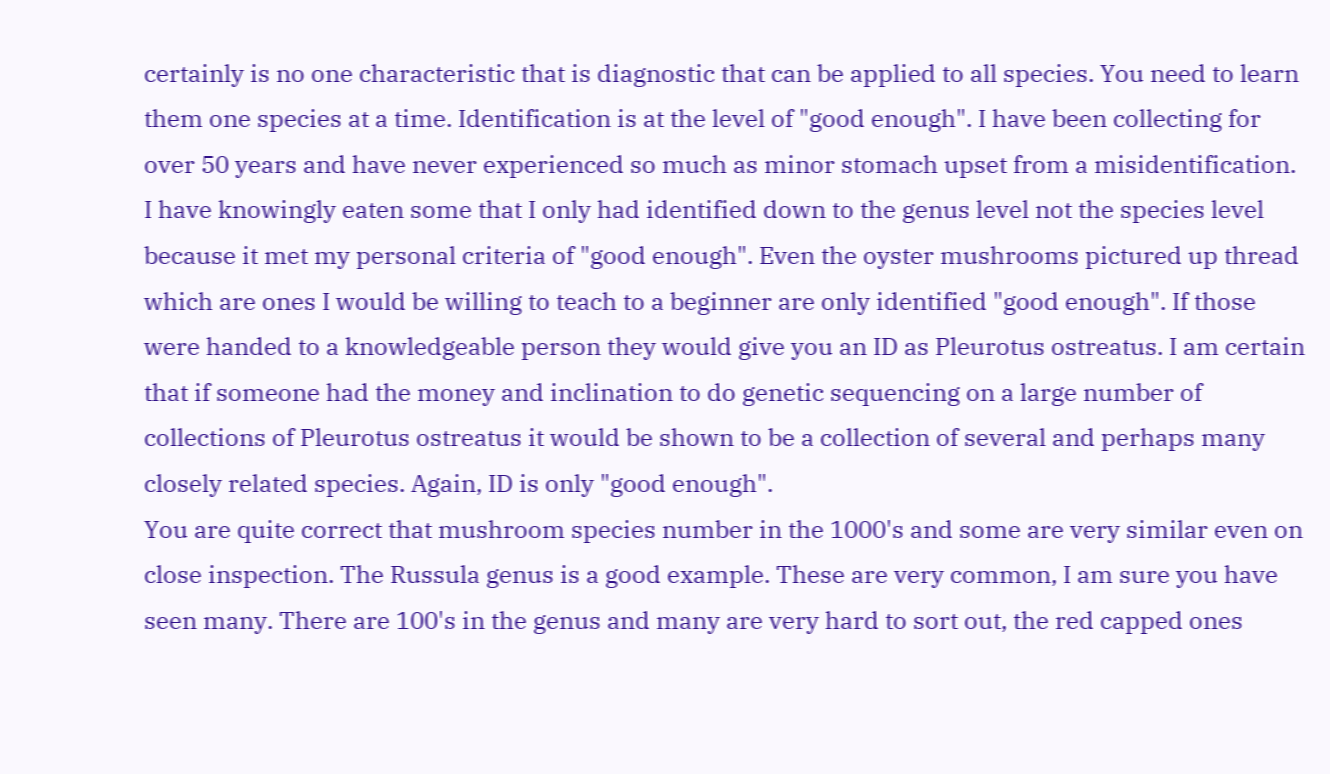certainly is no one characteristic that is diagnostic that can be applied to all species. You need to learn them one species at a time. Identification is at the level of "good enough". I have been collecting for over 50 years and have never experienced so much as minor stomach upset from a misidentification. I have knowingly eaten some that I only had identified down to the genus level not the species level because it met my personal criteria of "good enough". Even the oyster mushrooms pictured up thread which are ones I would be willing to teach to a beginner are only identified "good enough". If those were handed to a knowledgeable person they would give you an ID as Pleurotus ostreatus. I am certain that if someone had the money and inclination to do genetic sequencing on a large number of collections of Pleurotus ostreatus it would be shown to be a collection of several and perhaps many closely related species. Again, ID is only "good enough".
You are quite correct that mushroom species number in the 1000's and some are very similar even on close inspection. The Russula genus is a good example. These are very common, I am sure you have seen many. There are 100's in the genus and many are very hard to sort out, the red capped ones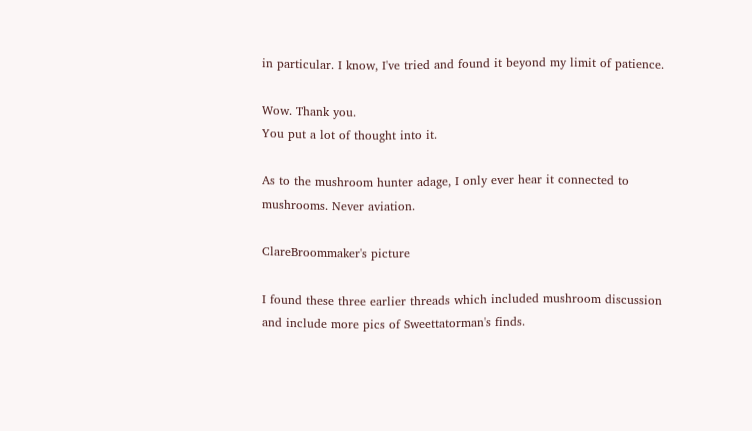in particular. I know, I've tried and found it beyond my limit of patience.

Wow. Thank you.
You put a lot of thought into it.

As to the mushroom hunter adage, I only ever hear it connected to mushrooms. Never aviation.

ClareBroommaker's picture

I found these three earlier threads which included mushroom discussion and include more pics of Sweettatorman's finds.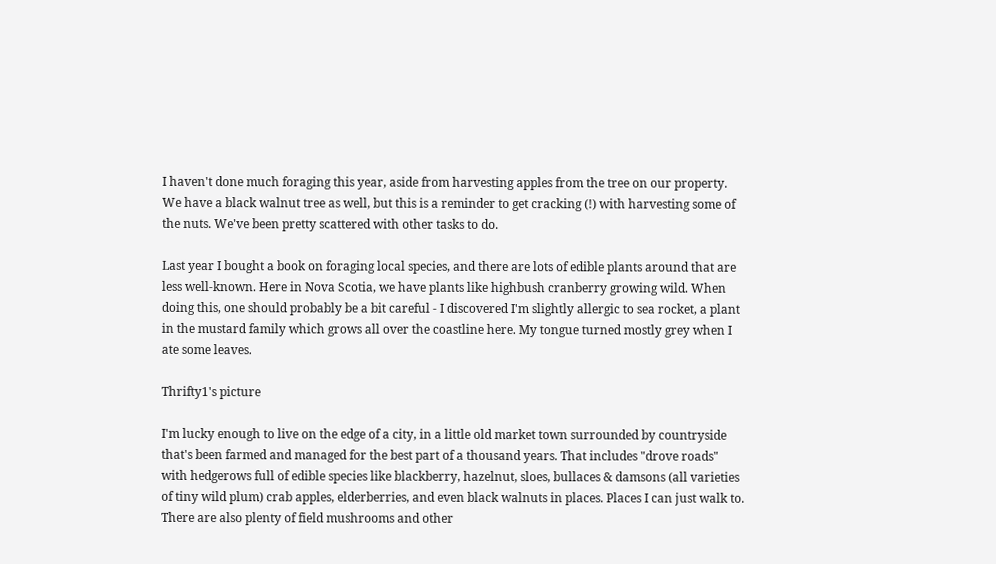I haven't done much foraging this year, aside from harvesting apples from the tree on our property. We have a black walnut tree as well, but this is a reminder to get cracking (!) with harvesting some of the nuts. We've been pretty scattered with other tasks to do.

Last year I bought a book on foraging local species, and there are lots of edible plants around that are less well-known. Here in Nova Scotia, we have plants like highbush cranberry growing wild. When doing this, one should probably be a bit careful - I discovered I'm slightly allergic to sea rocket, a plant in the mustard family which grows all over the coastline here. My tongue turned mostly grey when I ate some leaves.

Thrifty1's picture

I'm lucky enough to live on the edge of a city, in a little old market town surrounded by countryside that's been farmed and managed for the best part of a thousand years. That includes "drove roads" with hedgerows full of edible species like blackberry, hazelnut, sloes, bullaces & damsons (all varieties of tiny wild plum) crab apples, elderberries, and even black walnuts in places. Places I can just walk to. There are also plenty of field mushrooms and other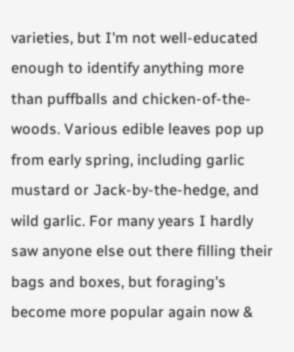varieties, but I'm not well-educated enough to identify anything more than puffballs and chicken-of-the-woods. Various edible leaves pop up from early spring, including garlic mustard or Jack-by-the-hedge, and wild garlic. For many years I hardly saw anyone else out there filling their bags and boxes, but foraging's become more popular again now &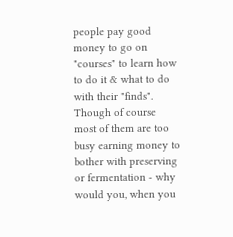people pay good money to go on "courses" to learn how to do it & what to do with their "finds". Though of course most of them are too busy earning money to bother with preserving or fermentation - why would you, when you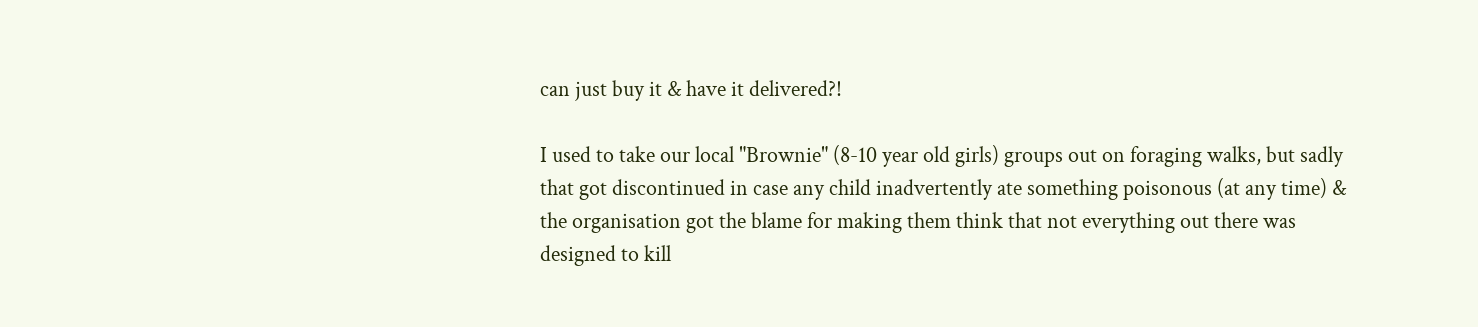can just buy it & have it delivered?!

I used to take our local "Brownie" (8-10 year old girls) groups out on foraging walks, but sadly that got discontinued in case any child inadvertently ate something poisonous (at any time) & the organisation got the blame for making them think that not everything out there was designed to kill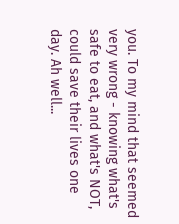you. To my mind that seemed very wrong - knowing what's safe to eat, and what's NOT, could save their lives one day. Ah well...